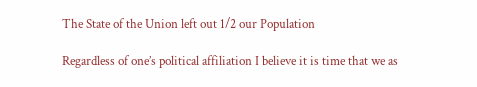The State of the Union left out 1/2 our Population

Regardless of one’s political affiliation I believe it is time that we as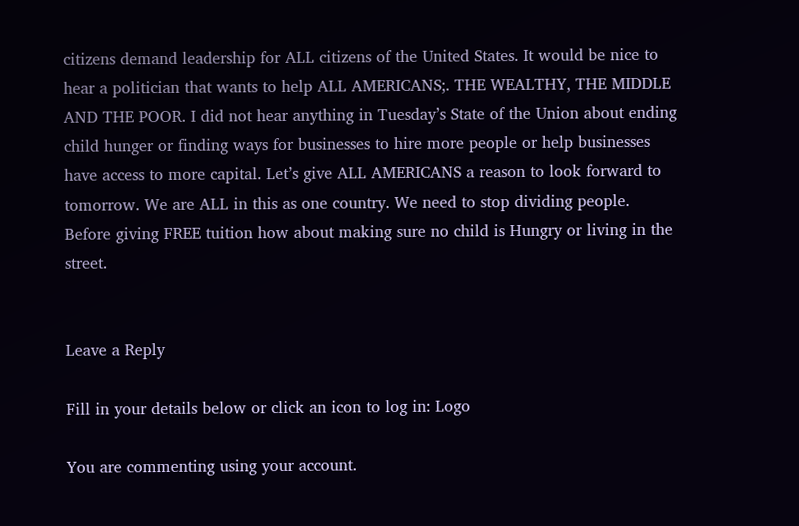citizens demand leadership for ALL citizens of the United States. It would be nice to hear a politician that wants to help ALL AMERICANS;. THE WEALTHY, THE MIDDLE AND THE POOR. I did not hear anything in Tuesday’s State of the Union about ending child hunger or finding ways for businesses to hire more people or help businesses have access to more capital. Let’s give ALL AMERICANS a reason to look forward to tomorrow. We are ALL in this as one country. We need to stop dividing people.
Before giving FREE tuition how about making sure no child is Hungry or living in the street.


Leave a Reply

Fill in your details below or click an icon to log in: Logo

You are commenting using your account.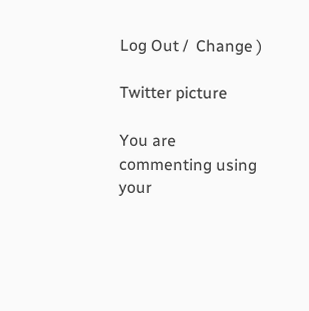Log Out /  Change )

Twitter picture

You are commenting using your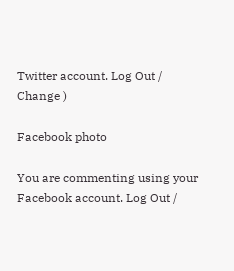Twitter account. Log Out /  Change )

Facebook photo

You are commenting using your Facebook account. Log Out /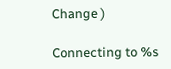Change )

Connecting to %s